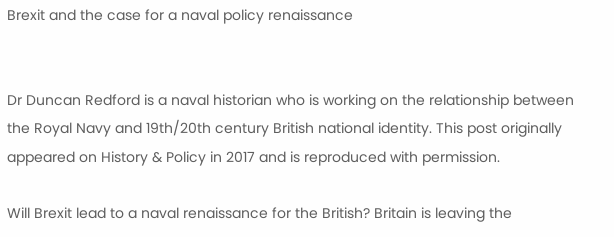Brexit and the case for a naval policy renaissance


Dr Duncan Redford is a naval historian who is working on the relationship between the Royal Navy and 19th/20th century British national identity. This post originally appeared on History & Policy in 2017 and is reproduced with permission.

Will Brexit lead to a naval renaissance for the British? Britain is leaving the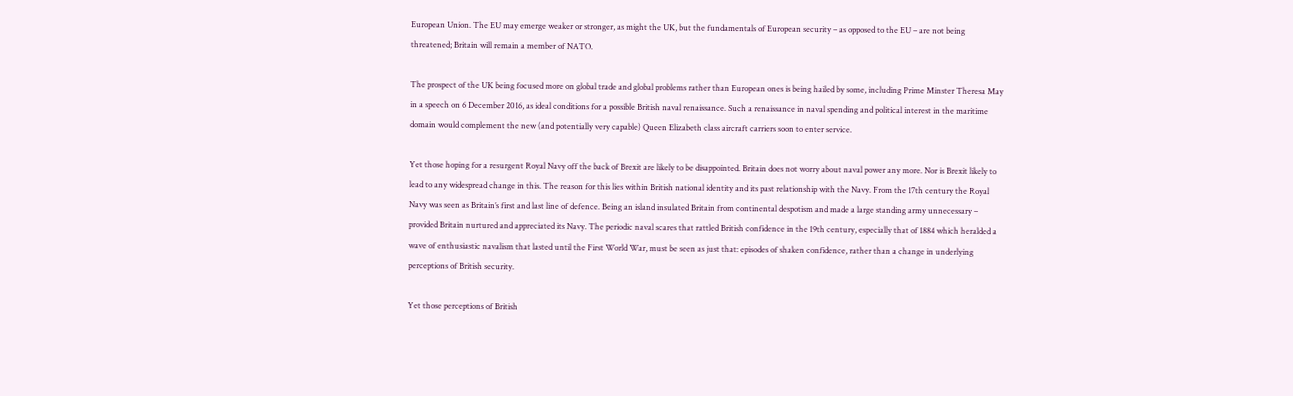European Union. The EU may emerge weaker or stronger, as might the UK, but the fundamentals of European security – as opposed to the EU – are not being threatened; Britain will remain a member of NATO.

The prospect of the UK being focused more on global trade and global problems rather than European ones is being hailed by some, including Prime Minster Theresa May in a speech on 6 December 2016, as ideal conditions for a possible British naval renaissance. Such a renaissance in naval spending and political interest in the maritime domain would complement the new (and potentially very capable) Queen Elizabeth class aircraft carriers soon to enter service.

Yet those hoping for a resurgent Royal Navy off the back of Brexit are likely to be disappointed. Britain does not worry about naval power any more. Nor is Brexit likely to lead to any widespread change in this. The reason for this lies within British national identity and its past relationship with the Navy. From the 17th century the Royal Navy was seen as Britain’s first and last line of defence. Being an island insulated Britain from continental despotism and made a large standing army unnecessary – provided Britain nurtured and appreciated its Navy. The periodic naval scares that rattled British confidence in the 19th century, especially that of 1884 which heralded a wave of enthusiastic navalism that lasted until the First World War, must be seen as just that: episodes of shaken confidence, rather than a change in underlying perceptions of British security.

Yet those perceptions of British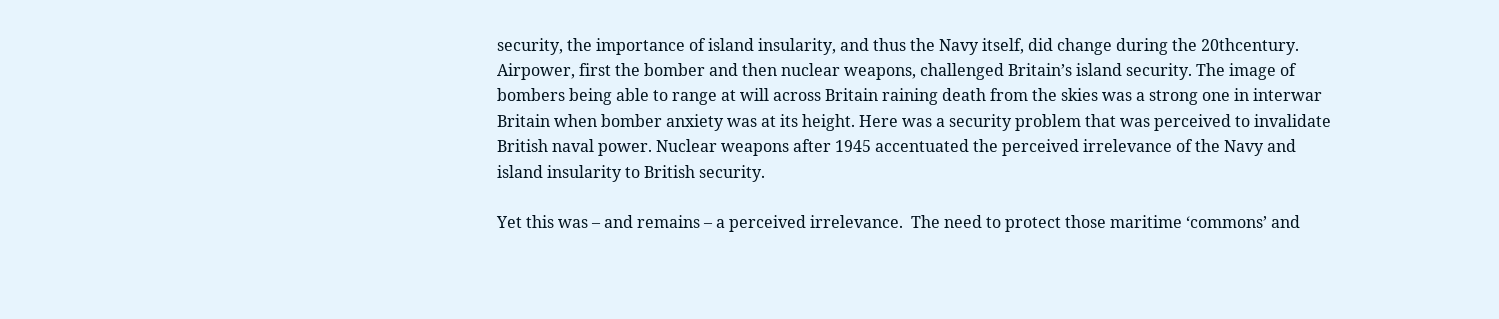security, the importance of island insularity, and thus the Navy itself, did change during the 20thcentury. Airpower, first the bomber and then nuclear weapons, challenged Britain’s island security. The image of bombers being able to range at will across Britain raining death from the skies was a strong one in interwar Britain when bomber anxiety was at its height. Here was a security problem that was perceived to invalidate British naval power. Nuclear weapons after 1945 accentuated the perceived irrelevance of the Navy and island insularity to British security.

Yet this was – and remains – a perceived irrelevance.  The need to protect those maritime ‘commons’ and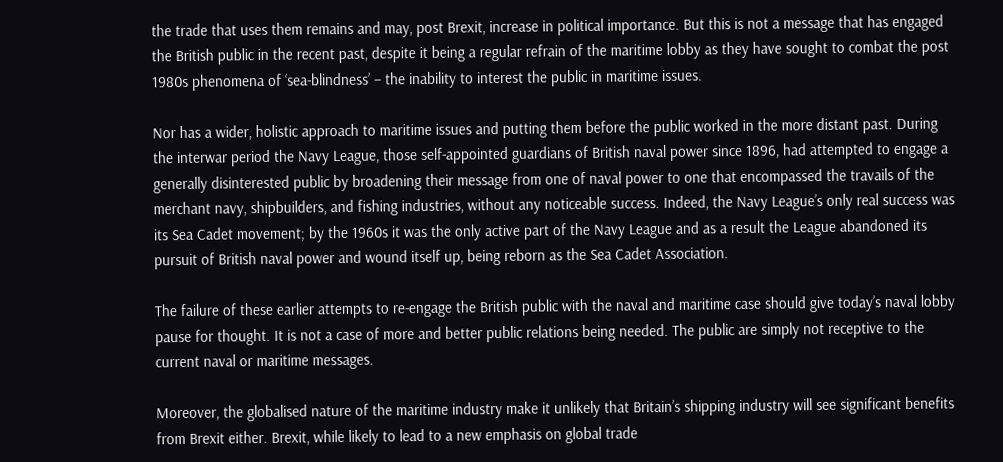the trade that uses them remains and may, post Brexit, increase in political importance. But this is not a message that has engaged the British public in the recent past, despite it being a regular refrain of the maritime lobby as they have sought to combat the post 1980s phenomena of ‘sea-blindness’ – the inability to interest the public in maritime issues.

Nor has a wider, holistic approach to maritime issues and putting them before the public worked in the more distant past. During the interwar period the Navy League, those self-appointed guardians of British naval power since 1896, had attempted to engage a generally disinterested public by broadening their message from one of naval power to one that encompassed the travails of the merchant navy, shipbuilders, and fishing industries, without any noticeable success. Indeed, the Navy League’s only real success was its Sea Cadet movement; by the 1960s it was the only active part of the Navy League and as a result the League abandoned its pursuit of British naval power and wound itself up, being reborn as the Sea Cadet Association.

The failure of these earlier attempts to re-engage the British public with the naval and maritime case should give today’s naval lobby pause for thought. It is not a case of more and better public relations being needed. The public are simply not receptive to the current naval or maritime messages.

Moreover, the globalised nature of the maritime industry make it unlikely that Britain’s shipping industry will see significant benefits from Brexit either. Brexit, while likely to lead to a new emphasis on global trade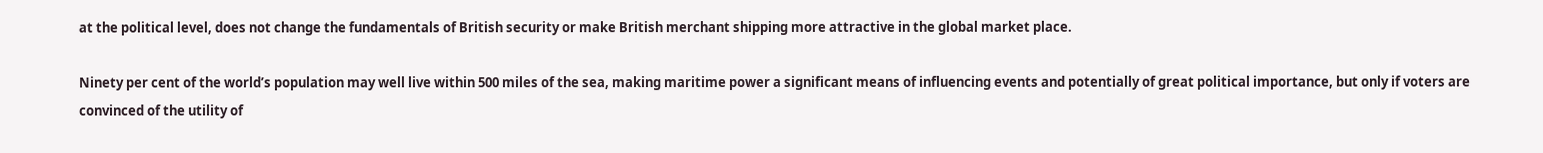at the political level, does not change the fundamentals of British security or make British merchant shipping more attractive in the global market place.

Ninety per cent of the world’s population may well live within 500 miles of the sea, making maritime power a significant means of influencing events and potentially of great political importance, but only if voters are convinced of the utility of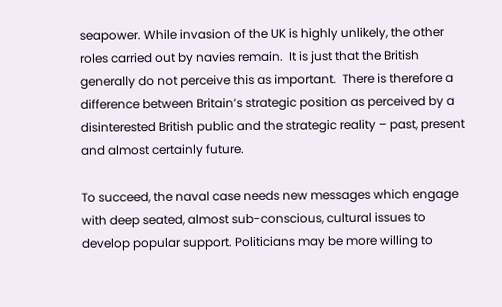seapower. While invasion of the UK is highly unlikely, the other roles carried out by navies remain.  It is just that the British generally do not perceive this as important.  There is therefore a difference between Britain’s strategic position as perceived by a disinterested British public and the strategic reality – past, present and almost certainly future.

To succeed, the naval case needs new messages which engage with deep seated, almost sub-conscious, cultural issues to develop popular support. Politicians may be more willing to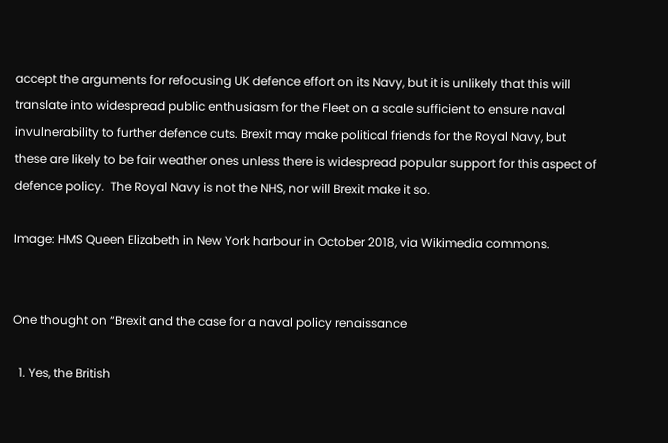accept the arguments for refocusing UK defence effort on its Navy, but it is unlikely that this will translate into widespread public enthusiasm for the Fleet on a scale sufficient to ensure naval invulnerability to further defence cuts. Brexit may make political friends for the Royal Navy, but these are likely to be fair weather ones unless there is widespread popular support for this aspect of defence policy.  The Royal Navy is not the NHS, nor will Brexit make it so.

Image: HMS Queen Elizabeth in New York harbour in October 2018, via Wikimedia commons.


One thought on “Brexit and the case for a naval policy renaissance

  1. Yes, the British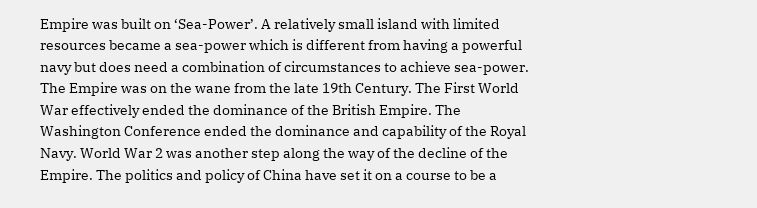Empire was built on ‘Sea-Power’. A relatively small island with limited resources became a sea-power which is different from having a powerful navy but does need a combination of circumstances to achieve sea-power. The Empire was on the wane from the late 19th Century. The First World War effectively ended the dominance of the British Empire. The Washington Conference ended the dominance and capability of the Royal Navy. World War 2 was another step along the way of the decline of the Empire. The politics and policy of China have set it on a course to be a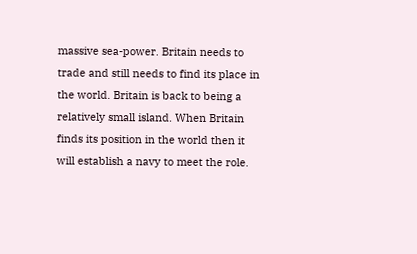massive sea-power. Britain needs to trade and still needs to find its place in the world. Britain is back to being a relatively small island. When Britain finds its position in the world then it will establish a navy to meet the role.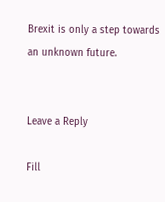Brexit is only a step towards an unknown future.


Leave a Reply

Fill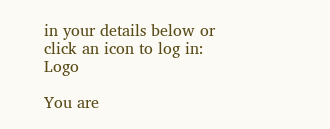in your details below or click an icon to log in: Logo

You are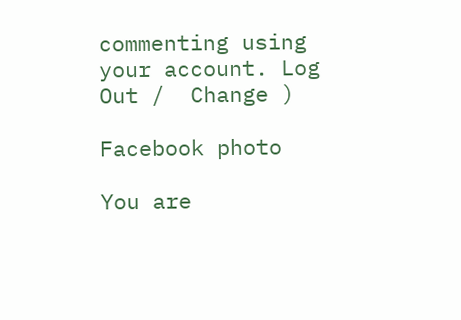commenting using your account. Log Out /  Change )

Facebook photo

You are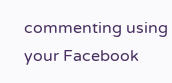commenting using your Facebook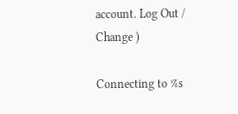account. Log Out /  Change )

Connecting to %s